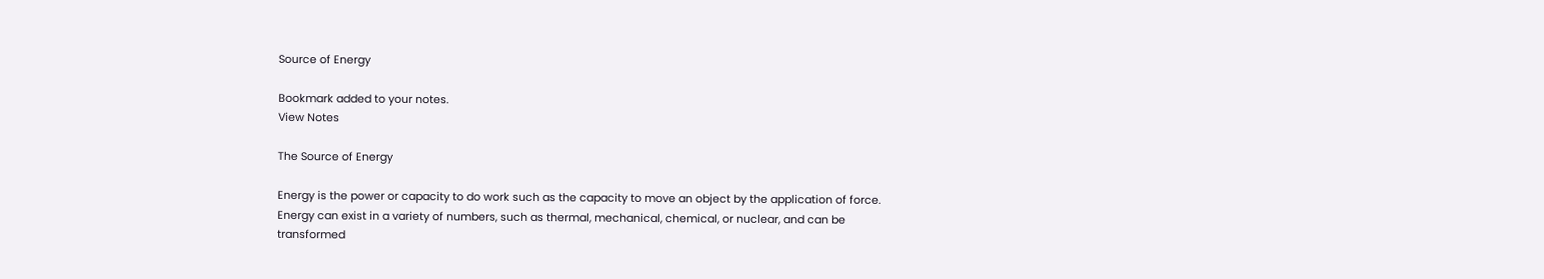Source of Energy

Bookmark added to your notes.
View Notes

The Source of Energy

Energy is the power or capacity to do work such as the capacity to move an object by the application of force. Energy can exist in a variety of numbers, such as thermal, mechanical, chemical, or nuclear, and can be transformed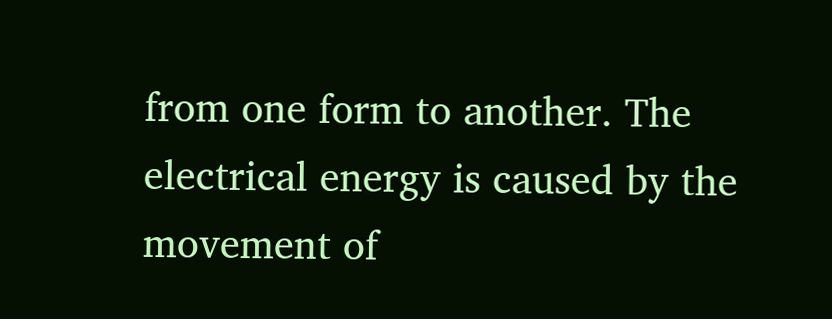from one form to another. The electrical energy is caused by the movement of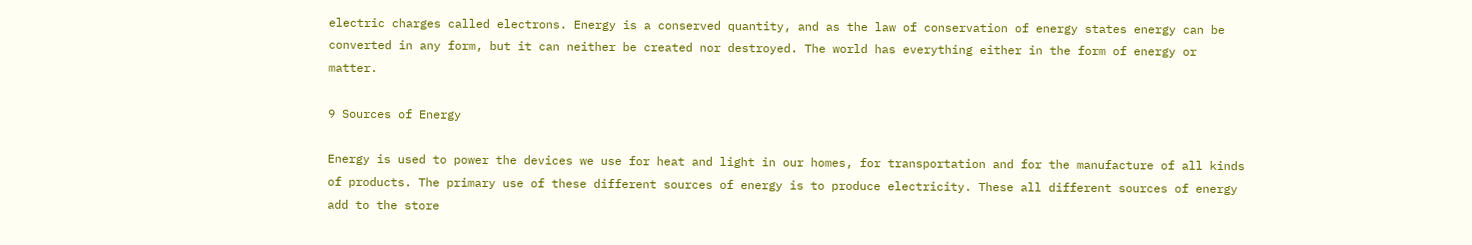electric charges called electrons. Energy is a conserved quantity, and as the law of conservation of energy states energy can be converted in any form, but it can neither be created nor destroyed. The world has everything either in the form of energy or matter.

9 Sources of Energy

Energy is used to power the devices we use for heat and light in our homes, for transportation and for the manufacture of all kinds of products. The primary use of these different sources of energy is to produce electricity. These all different sources of energy add to the store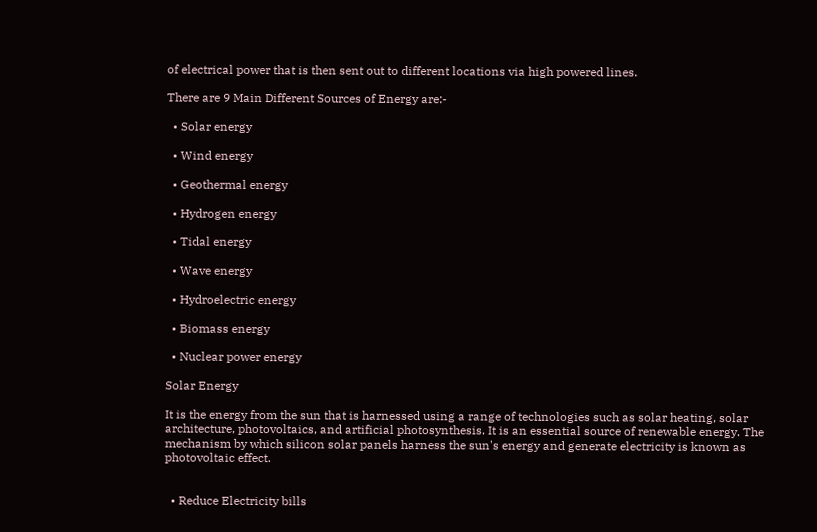of electrical power that is then sent out to different locations via high powered lines.

There are 9 Main Different Sources of Energy are:-

  • Solar energy

  • Wind energy

  • Geothermal energy

  • Hydrogen energy

  • Tidal energy

  • Wave energy

  • Hydroelectric energy

  • Biomass energy

  • Nuclear power energy

Solar Energy

It is the energy from the sun that is harnessed using a range of technologies such as solar heating, solar architecture, photovoltaics, and artificial photosynthesis. It is an essential source of renewable energy. The mechanism by which silicon solar panels harness the sun's energy and generate electricity is known as photovoltaic effect.


  • Reduce Electricity bills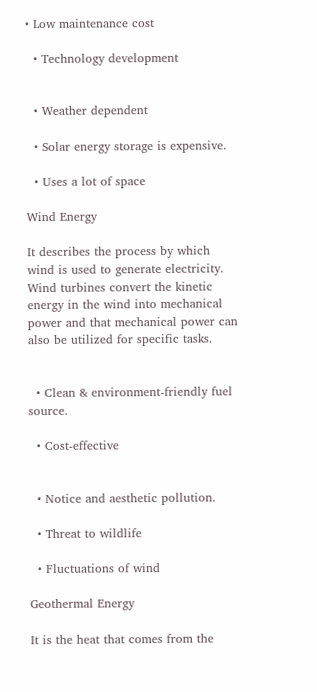• Low maintenance cost

  • Technology development


  • Weather dependent

  • Solar energy storage is expensive.

  • Uses a lot of space

Wind Energy

It describes the process by which wind is used to generate electricity. Wind turbines convert the kinetic energy in the wind into mechanical power and that mechanical power can also be utilized for specific tasks.


  • Clean & environment-friendly fuel source.

  • Cost-effective


  • Notice and aesthetic pollution.

  • Threat to wildlife

  • Fluctuations of wind

Geothermal Energy

It is the heat that comes from the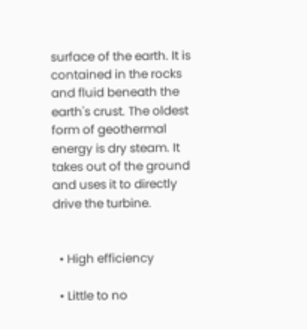surface of the earth. It is contained in the rocks and fluid beneath the earth's crust. The oldest form of geothermal energy is dry steam. It takes out of the ground and uses it to directly drive the turbine.


  • High efficiency

  • Little to no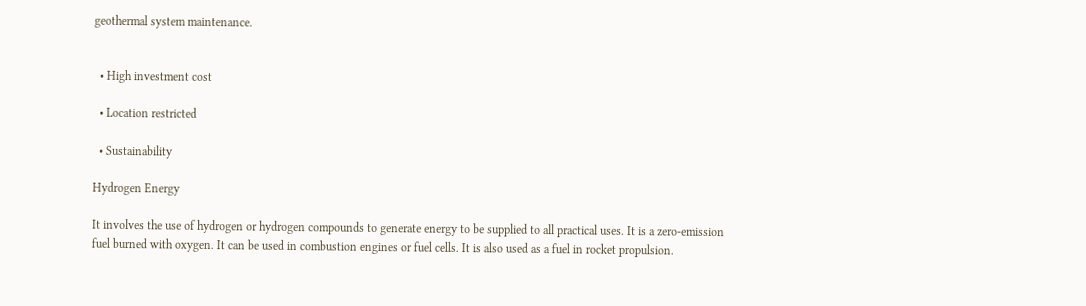geothermal system maintenance.


  • High investment cost

  • Location restricted

  • Sustainability

Hydrogen Energy

It involves the use of hydrogen or hydrogen compounds to generate energy to be supplied to all practical uses. It is a zero-emission fuel burned with oxygen. It can be used in combustion engines or fuel cells. It is also used as a fuel in rocket propulsion.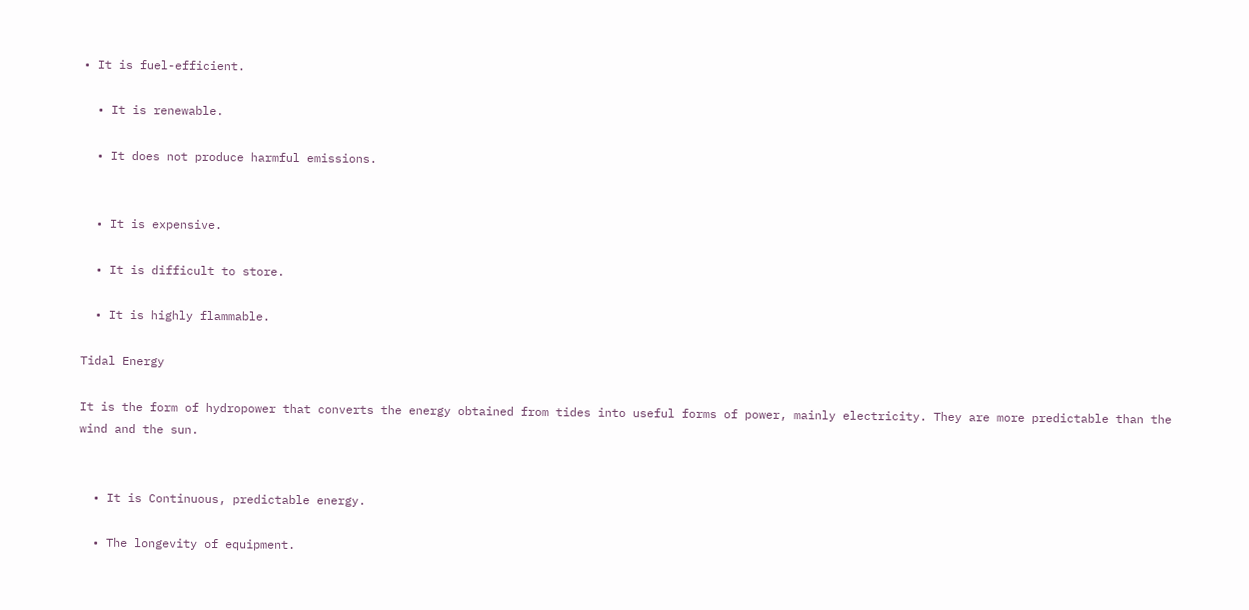• It is fuel-efficient.

  • It is renewable.

  • It does not produce harmful emissions.


  • It is expensive.

  • It is difficult to store.

  • It is highly flammable.

Tidal Energy

It is the form of hydropower that converts the energy obtained from tides into useful forms of power, mainly electricity. They are more predictable than the wind and the sun.


  • It is Continuous, predictable energy.

  • The longevity of equipment.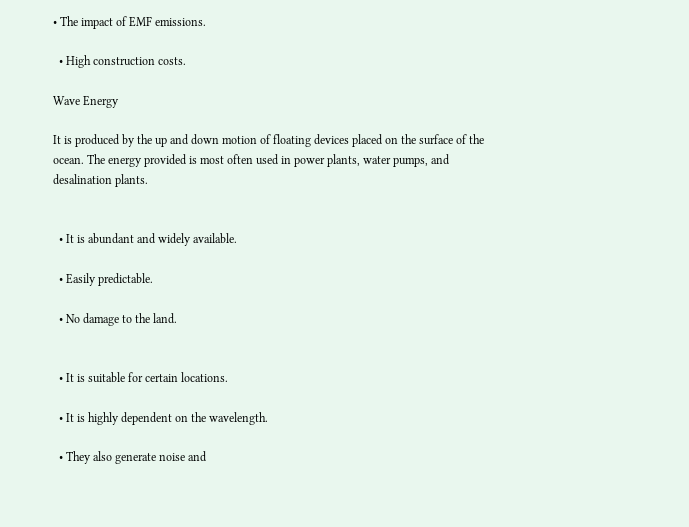• The impact of EMF emissions.

  • High construction costs.

Wave Energy

It is produced by the up and down motion of floating devices placed on the surface of the ocean. The energy provided is most often used in power plants, water pumps, and desalination plants.


  • It is abundant and widely available.

  • Easily predictable.

  • No damage to the land.


  • It is suitable for certain locations.

  • It is highly dependent on the wavelength.

  • They also generate noise and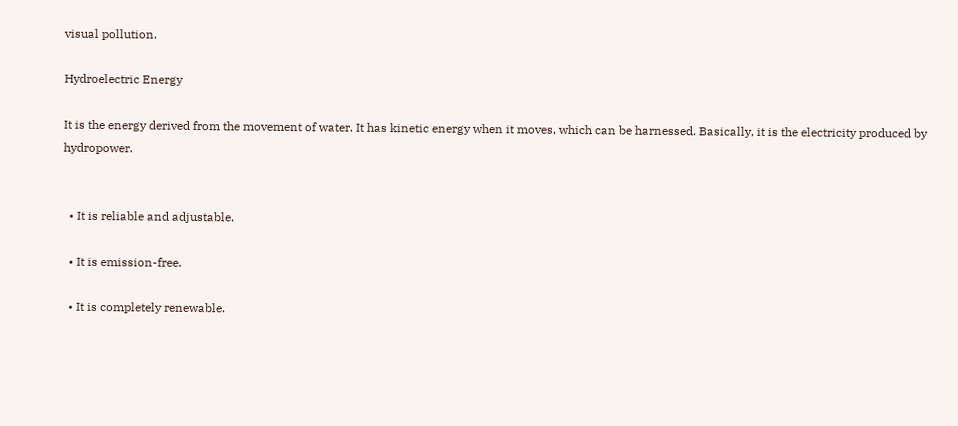visual pollution.

Hydroelectric Energy

It is the energy derived from the movement of water. It has kinetic energy when it moves, which can be harnessed. Basically, it is the electricity produced by hydropower.


  • It is reliable and adjustable.

  • It is emission-free.

  • It is completely renewable.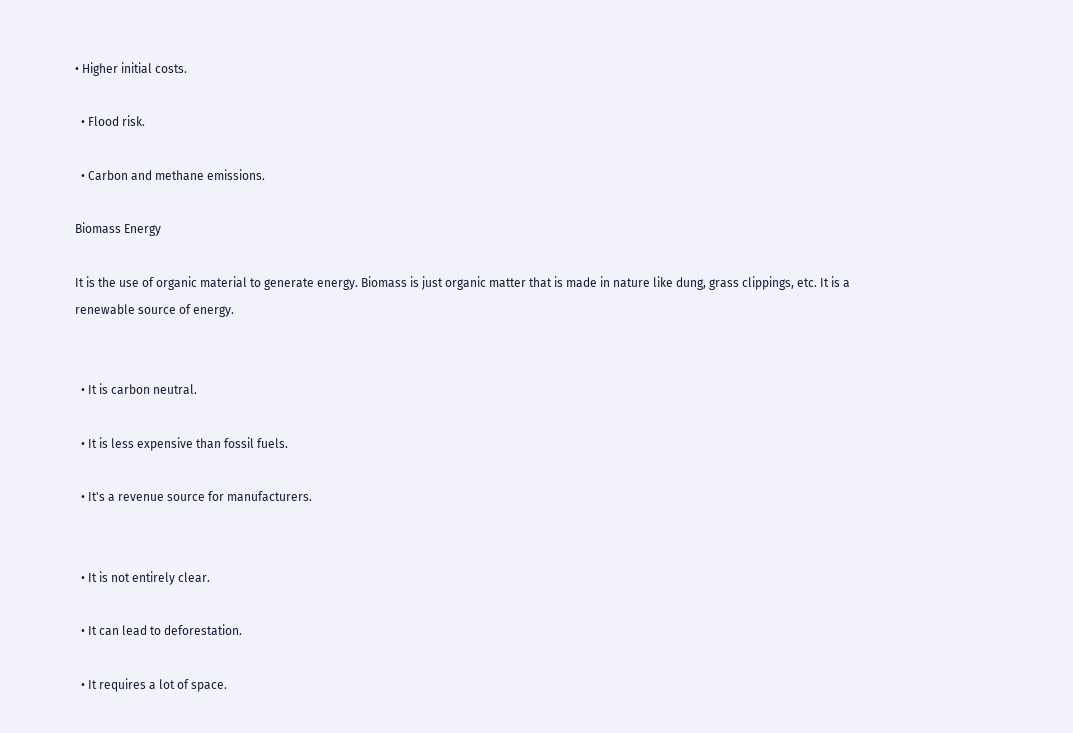• Higher initial costs.

  • Flood risk.

  • Carbon and methane emissions.

Biomass Energy

It is the use of organic material to generate energy. Biomass is just organic matter that is made in nature like dung, grass clippings, etc. It is a renewable source of energy.


  • It is carbon neutral.

  • It is less expensive than fossil fuels.

  • It's a revenue source for manufacturers.


  • It is not entirely clear.

  • It can lead to deforestation.

  • It requires a lot of space.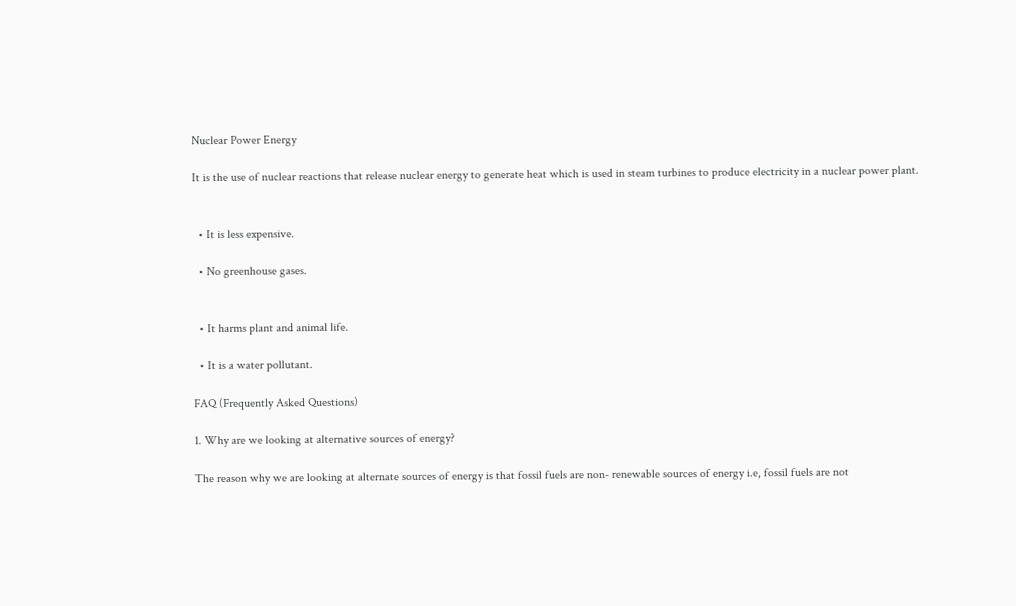Nuclear Power Energy

It is the use of nuclear reactions that release nuclear energy to generate heat which is used in steam turbines to produce electricity in a nuclear power plant.


  • It is less expensive.

  • No greenhouse gases.


  • It harms plant and animal life.

  • It is a water pollutant.

FAQ (Frequently Asked Questions)

1. Why are we looking at alternative sources of energy?

The reason why we are looking at alternate sources of energy is that fossil fuels are non- renewable sources of energy i.e, fossil fuels are not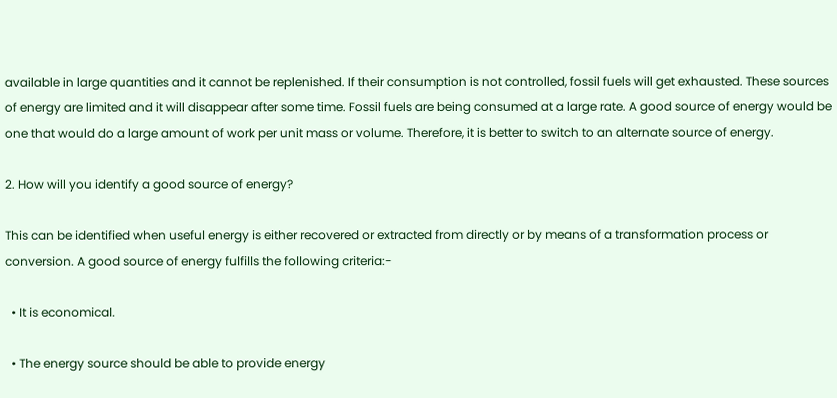available in large quantities and it cannot be replenished. If their consumption is not controlled, fossil fuels will get exhausted. These sources of energy are limited and it will disappear after some time. Fossil fuels are being consumed at a large rate. A good source of energy would be one that would do a large amount of work per unit mass or volume. Therefore, it is better to switch to an alternate source of energy.

2. How will you identify a good source of energy?

This can be identified when useful energy is either recovered or extracted from directly or by means of a transformation process or conversion. A good source of energy fulfills the following criteria:-

  • It is economical.

  • The energy source should be able to provide energy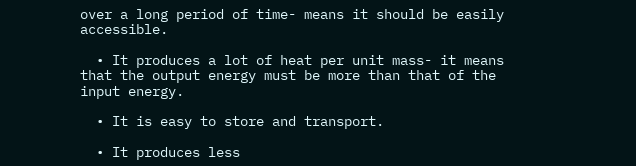over a long period of time- means it should be easily accessible.

  • It produces a lot of heat per unit mass- it means that the output energy must be more than that of the input energy.

  • It is easy to store and transport.

  • It produces less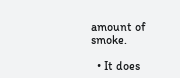amount of smoke.

  • It does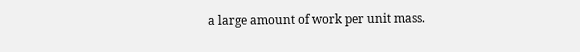a large amount of work per unit mass.